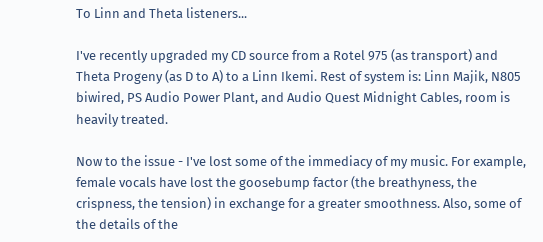To Linn and Theta listeners...

I've recently upgraded my CD source from a Rotel 975 (as transport) and Theta Progeny (as D to A) to a Linn Ikemi. Rest of system is: Linn Majik, N805 biwired, PS Audio Power Plant, and Audio Quest Midnight Cables, room is heavily treated.

Now to the issue - I've lost some of the immediacy of my music. For example, female vocals have lost the goosebump factor (the breathyness, the crispness, the tension) in exchange for a greater smoothness. Also, some of the details of the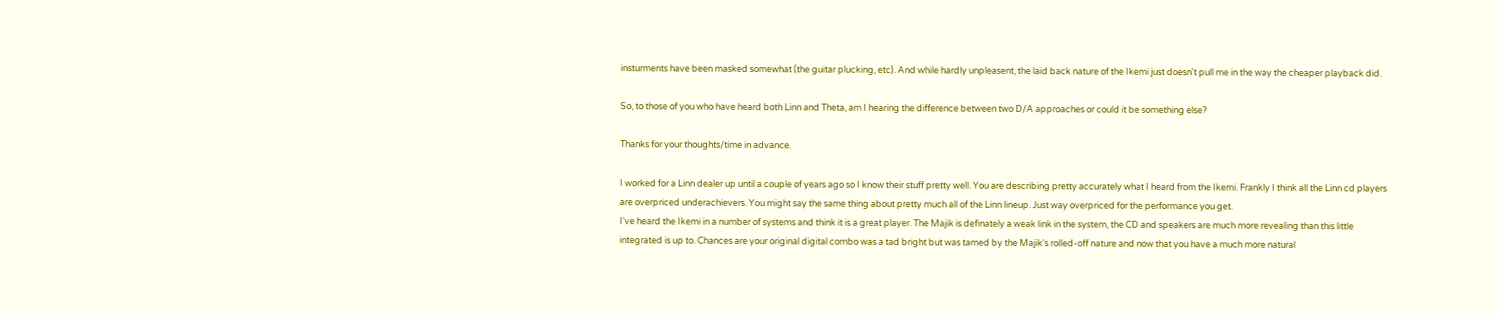insturments have been masked somewhat (the guitar plucking, etc). And while hardly unpleasent, the laid back nature of the Ikemi just doesn't pull me in the way the cheaper playback did.

So, to those of you who have heard both Linn and Theta, am I hearing the difference between two D/A approaches or could it be something else?

Thanks for your thoughts/time in advance.

I worked for a Linn dealer up until a couple of years ago so I know their stuff pretty well. You are describing pretty accurately what I heard from the Ikemi. Frankly I think all the Linn cd players are overpriced underachievers. You might say the same thing about pretty much all of the Linn lineup. Just way overpriced for the performance you get.
I've heard the Ikemi in a number of systems and think it is a great player. The Majik is definately a weak link in the system, the CD and speakers are much more revealing than this little integrated is up to. Chances are your original digital combo was a tad bright but was tamed by the Majik's rolled-off nature and now that you have a much more natural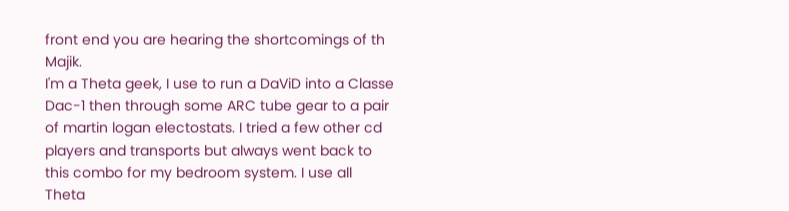front end you are hearing the shortcomings of th Majik.
I'm a Theta geek, I use to run a DaViD into a Classe Dac-1 then through some ARC tube gear to a pair of martin logan electostats. I tried a few other cd players and transports but always went back to this combo for my bedroom system. I use all Theta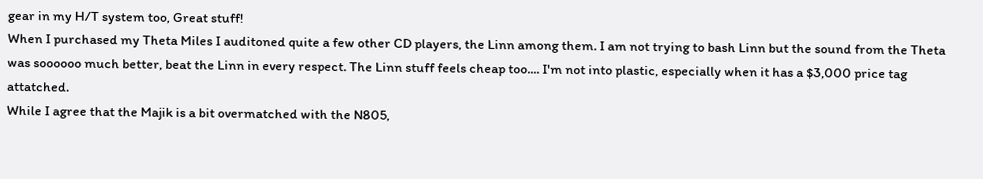gear in my H/T system too, Great stuff!
When I purchased my Theta Miles I auditoned quite a few other CD players, the Linn among them. I am not trying to bash Linn but the sound from the Theta was soooooo much better, beat the Linn in every respect. The Linn stuff feels cheap too.... I'm not into plastic, especially when it has a $3,000 price tag attatched.
While I agree that the Majik is a bit overmatched with the N805,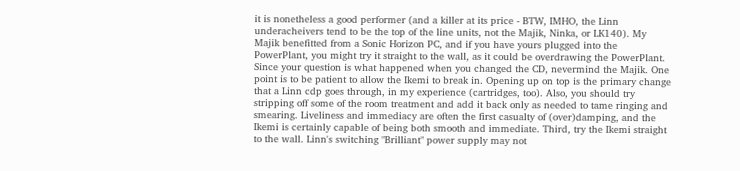it is nonetheless a good performer (and a killer at its price - BTW, IMHO, the Linn underacheivers tend to be the top of the line units, not the Majik, Ninka, or LK140). My Majik benefitted from a Sonic Horizon PC, and if you have yours plugged into the PowerPlant, you might try it straight to the wall, as it could be overdrawing the PowerPlant. Since your question is what happened when you changed the CD, nevermind the Majik. One point is to be patient to allow the Ikemi to break in. Opening up on top is the primary change that a Linn cdp goes through, in my experience (cartridges, too). Also, you should try stripping off some of the room treatment and add it back only as needed to tame ringing and smearing. Liveliness and immediacy are often the first casualty of (over)damping, and the Ikemi is certainly capable of being both smooth and immediate. Third, try the Ikemi straight to the wall. Linn's switching "Brilliant" power supply may not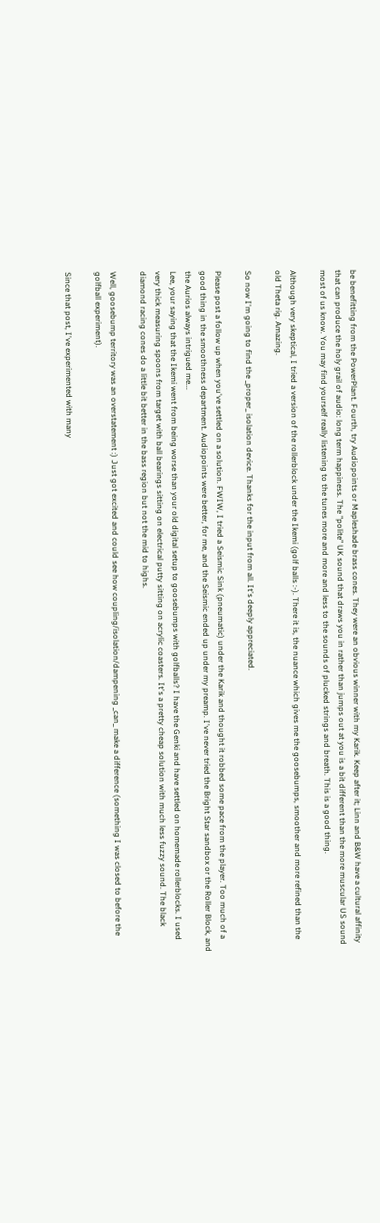be benefitting from the PowerPlant. Fourth, try Audiopoints or Mapleshade brass cones. They were an obvious winner with my Karik. Keep after it; Linn and B&W have a cultural affinity that can produce the holy grail of audio: long term happiness. The "polite" UK sound that draws you in rather than jumps out at you is a bit different than the more muscular US sound most of us know. You may find yourself really listening to the tunes more and more and less to the sounds of plucked strings and breath. This is a good thing.

Although very skeptical, I tried a version of the rollerblock under the Ikemi (golf balls :-). There it is, the nuance which gives me the goosebumps, smoother and more refined than the old Theta rig. Amazing.

So now I'm going to find the _proper_ isolation device. Thanks for the input from all. It's deeply appreciated.

Please post a follow up when you've settled on a solution. FWIW, I tried a Seismic Sink (pneumatic) under the Karik and thought it robbed some pace from the player. Too much of a good thing in the smoothness department. Audiopoints were better, for me, and the Seismic ended up under my preamp. I've never tried the Bright Star sandbox or the Roller Block, and the Aurios always intrigued me...
Lee, your saying that the Ikemi went from being worse than your old digital setup to goosebumps with golfballs? I have the Genki and have settled on homemade rollerblocks. I used very thick measuring spoons from target with ball bearings sitting on electrical putty sitting on acrylic coasters. It's a pretty cheap solution with much less fuzzy sound. The black diamond racing cones do a little bit better in the bass region but not the mid to highs.

Well, goosebump territory was an overstatement :) Just got excited and could see how coupling/isolation/dampening _can_ make a difference (something I was closed to before the golfball experiment).

Since that post, I've experimented with many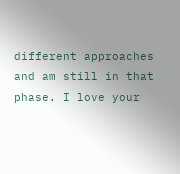different approaches and am still in that phase. I love your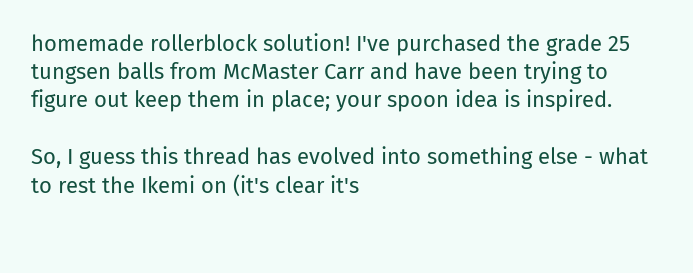homemade rollerblock solution! I've purchased the grade 25 tungsen balls from McMaster Carr and have been trying to figure out keep them in place; your spoon idea is inspired.

So, I guess this thread has evolved into something else - what to rest the Ikemi on (it's clear it's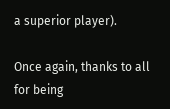a superior player).

Once again, thanks to all for being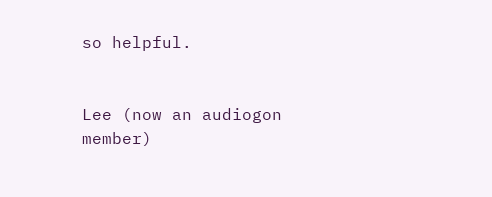so helpful.


Lee (now an audiogon member)